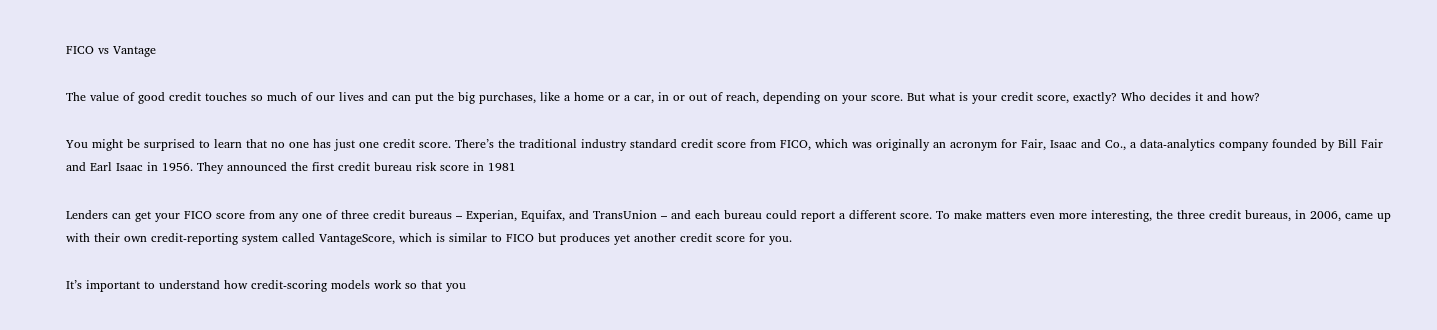FICO vs Vantage

The value of good credit touches so much of our lives and can put the big purchases, like a home or a car, in or out of reach, depending on your score. But what is your credit score, exactly? Who decides it and how?

You might be surprised to learn that no one has just one credit score. There’s the traditional industry standard credit score from FICO, which was originally an acronym for Fair, Isaac and Co., a data-analytics company founded by Bill Fair and Earl Isaac in 1956. They announced the first credit bureau risk score in 1981

Lenders can get your FICO score from any one of three credit bureaus – Experian, Equifax, and TransUnion – and each bureau could report a different score. To make matters even more interesting, the three credit bureaus, in 2006, came up with their own credit-reporting system called VantageScore, which is similar to FICO but produces yet another credit score for you.

It’s important to understand how credit-scoring models work so that you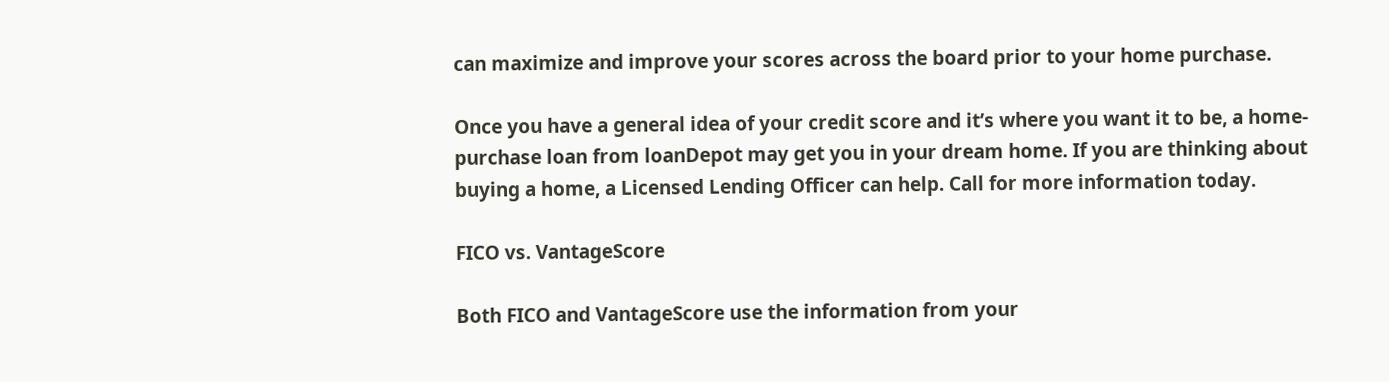can maximize and improve your scores across the board prior to your home purchase.

Once you have a general idea of your credit score and it’s where you want it to be, a home-purchase loan from loanDepot may get you in your dream home. If you are thinking about buying a home, a Licensed Lending Officer can help. Call for more information today.

FICO vs. VantageScore

Both FICO and VantageScore use the information from your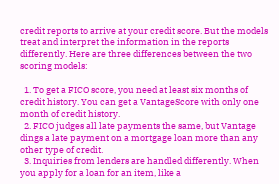credit reports to arrive at your credit score. But the models treat and interpret the information in the reports differently. Here are three differences between the two scoring models:

  1. To get a FICO score, you need at least six months of credit history. You can get a VantageScore with only one month of credit history.
  2. FICO judges all late payments the same, but Vantage dings a late payment on a mortgage loan more than any other type of credit.
  3. Inquiries from lenders are handled differently. When you apply for a loan for an item, like a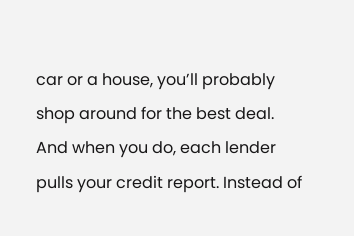car or a house, you’ll probably shop around for the best deal. And when you do, each lender pulls your credit report. Instead of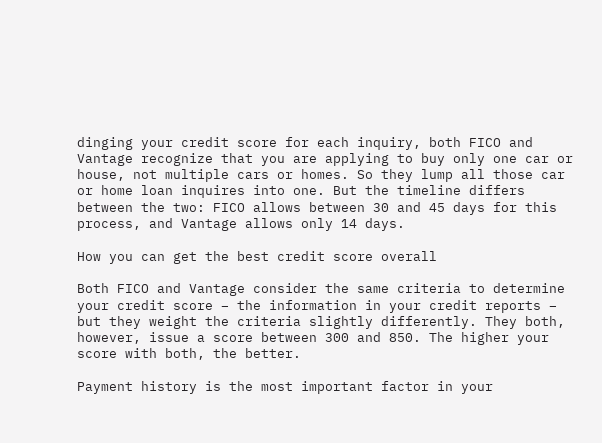dinging your credit score for each inquiry, both FICO and Vantage recognize that you are applying to buy only one car or house, not multiple cars or homes. So they lump all those car or home loan inquires into one. But the timeline differs between the two: FICO allows between 30 and 45 days for this process, and Vantage allows only 14 days.

How you can get the best credit score overall

Both FICO and Vantage consider the same criteria to determine your credit score – the information in your credit reports – but they weight the criteria slightly differently. They both, however, issue a score between 300 and 850. The higher your score with both, the better.

Payment history is the most important factor in your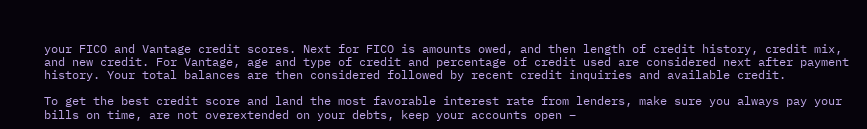your FICO and Vantage credit scores. Next for FICO is amounts owed, and then length of credit history, credit mix, and new credit. For Vantage, age and type of credit and percentage of credit used are considered next after payment history. Your total balances are then considered followed by recent credit inquiries and available credit.

To get the best credit score and land the most favorable interest rate from lenders, make sure you always pay your bills on time, are not overextended on your debts, keep your accounts open –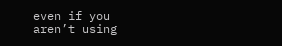even if you aren’t using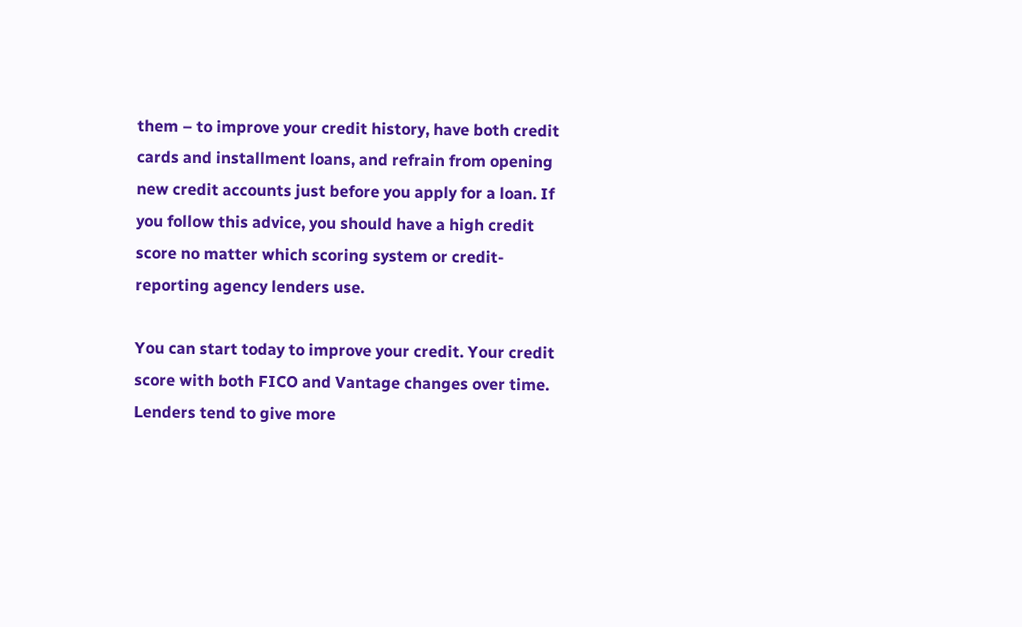them – to improve your credit history, have both credit cards and installment loans, and refrain from opening new credit accounts just before you apply for a loan. If you follow this advice, you should have a high credit score no matter which scoring system or credit-reporting agency lenders use.

You can start today to improve your credit. Your credit score with both FICO and Vantage changes over time. Lenders tend to give more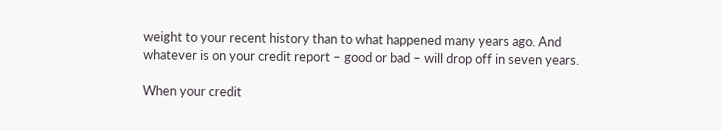weight to your recent history than to what happened many years ago. And whatever is on your credit report – good or bad – will drop off in seven years.

When your credit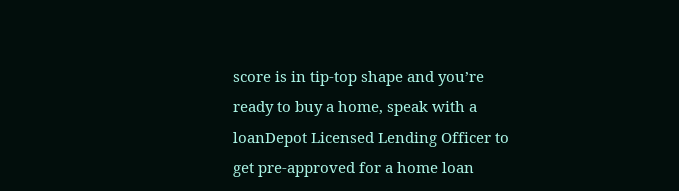score is in tip-top shape and you’re ready to buy a home, speak with a loanDepot Licensed Lending Officer to get pre-approved for a home loan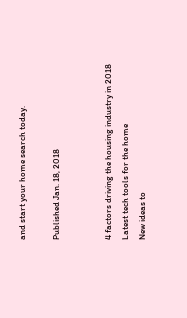and start your home search today.

Published Jan. 18, 2018


4 factors driving the housing industry in 2018
Latest tech tools for the home
New ideas to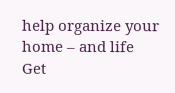help organize your home – and life
Get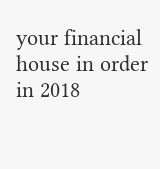your financial house in order in 2018